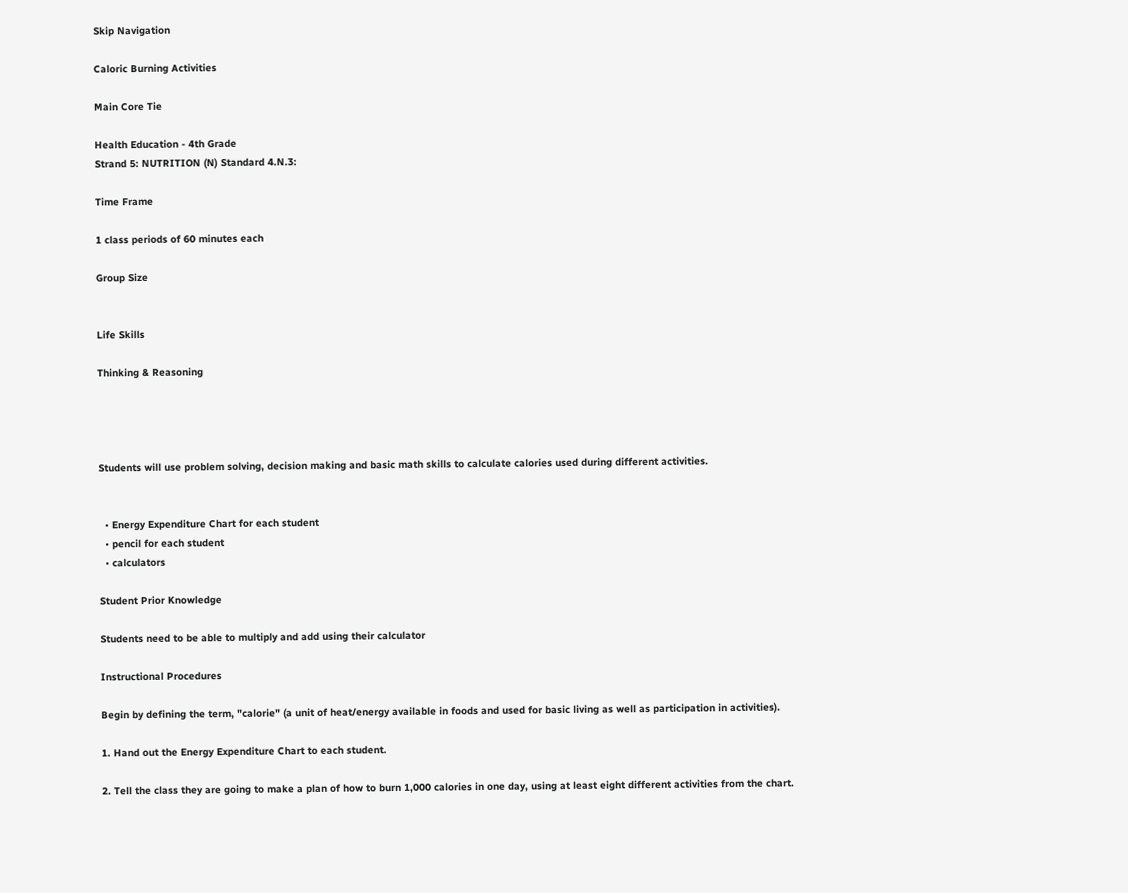Skip Navigation

Caloric Burning Activities

Main Core Tie

Health Education - 4th Grade
Strand 5: NUTRITION (N) Standard 4.N.3:

Time Frame

1 class periods of 60 minutes each

Group Size


Life Skills

Thinking & Reasoning




Students will use problem solving, decision making and basic math skills to calculate calories used during different activities.


  • Energy Expenditure Chart for each student
  • pencil for each student
  • calculators

Student Prior Knowledge

Students need to be able to multiply and add using their calculator

Instructional Procedures

Begin by defining the term, "calorie" (a unit of heat/energy available in foods and used for basic living as well as participation in activities).

1. Hand out the Energy Expenditure Chart to each student.

2. Tell the class they are going to make a plan of how to burn 1,000 calories in one day, using at least eight different activities from the chart.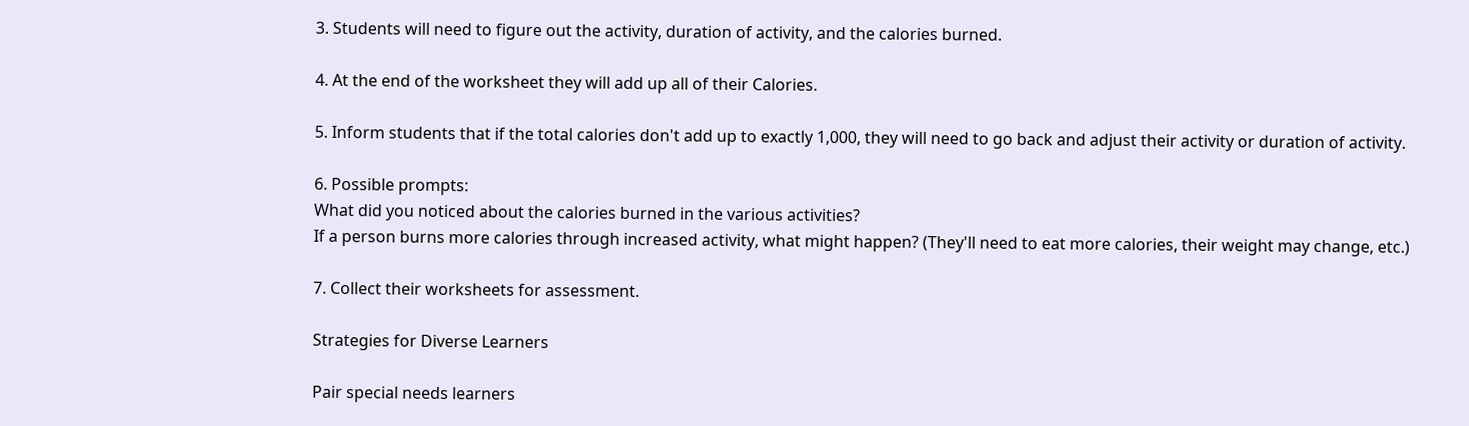3. Students will need to figure out the activity, duration of activity, and the calories burned.

4. At the end of the worksheet they will add up all of their Calories.

5. Inform students that if the total calories don't add up to exactly 1,000, they will need to go back and adjust their activity or duration of activity.

6. Possible prompts:
What did you noticed about the calories burned in the various activities?
If a person burns more calories through increased activity, what might happen? (They'll need to eat more calories, their weight may change, etc.)

7. Collect their worksheets for assessment.

Strategies for Diverse Learners

Pair special needs learners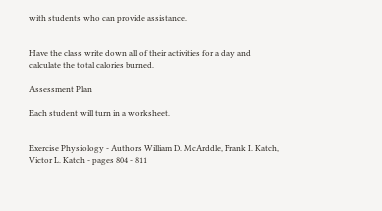with students who can provide assistance.


Have the class write down all of their activities for a day and calculate the total calories burned.

Assessment Plan

Each student will turn in a worksheet.


Exercise Physiology - Authors William D. McArddle, Frank I. Katch, Victor L. Katch - pages 804 - 811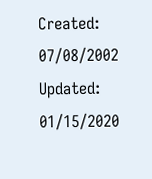Created: 07/08/2002
Updated: 01/15/2020